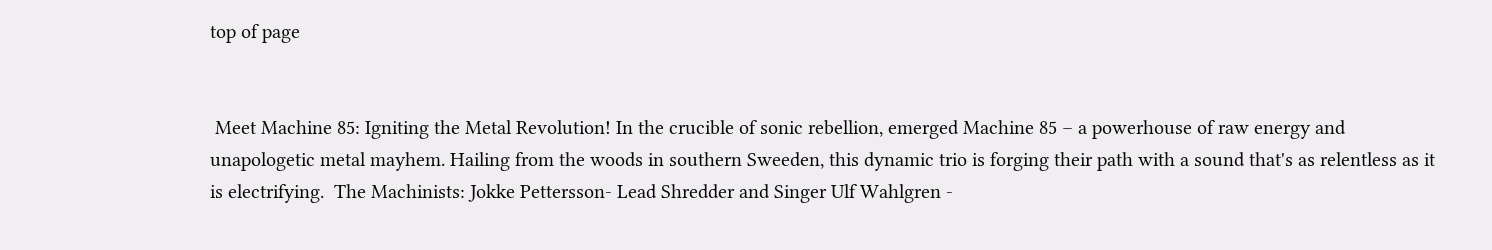top of page


 Meet Machine 85: Igniting the Metal Revolution! In the crucible of sonic rebellion, emerged Machine 85 – a powerhouse of raw energy and unapologetic metal mayhem. Hailing from the woods in southern Sweeden, this dynamic trio is forging their path with a sound that's as relentless as it is electrifying.  The Machinists: Jokke Pettersson- Lead Shredder and Singer Ulf Wahlgren -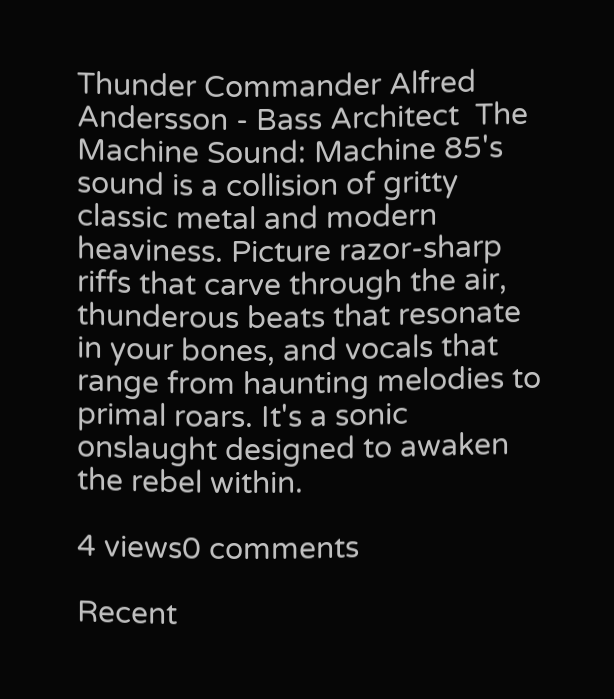Thunder Commander Alfred Andersson - Bass Architect  The Machine Sound: Machine 85's sound is a collision of gritty classic metal and modern heaviness. Picture razor-sharp riffs that carve through the air, thunderous beats that resonate in your bones, and vocals that range from haunting melodies to primal roars. It's a sonic onslaught designed to awaken the rebel within.

4 views0 comments

Recent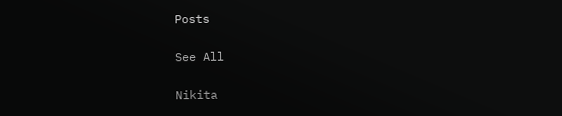Posts

See All

Nikita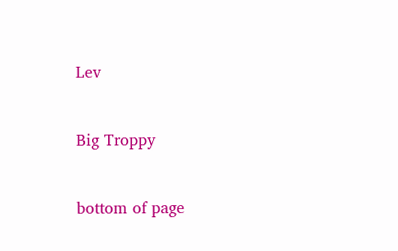Lev


Big Troppy


bottom of page